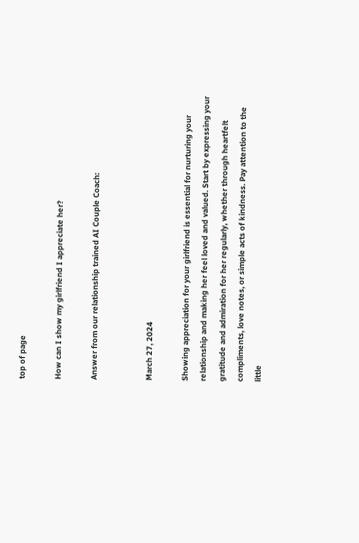top of page

How can I show my girlfriend I appreciate her?

Answer from our relationship trained AI Couple Coach:


March 27, 2024

Showing appreciation for your girlfriend is essential for nurturing your relationship and making her feel loved and valued. Start by expressing your gratitude and admiration for her regularly, whether through heartfelt compliments, love notes, or simple acts of kindness. Pay attention to the little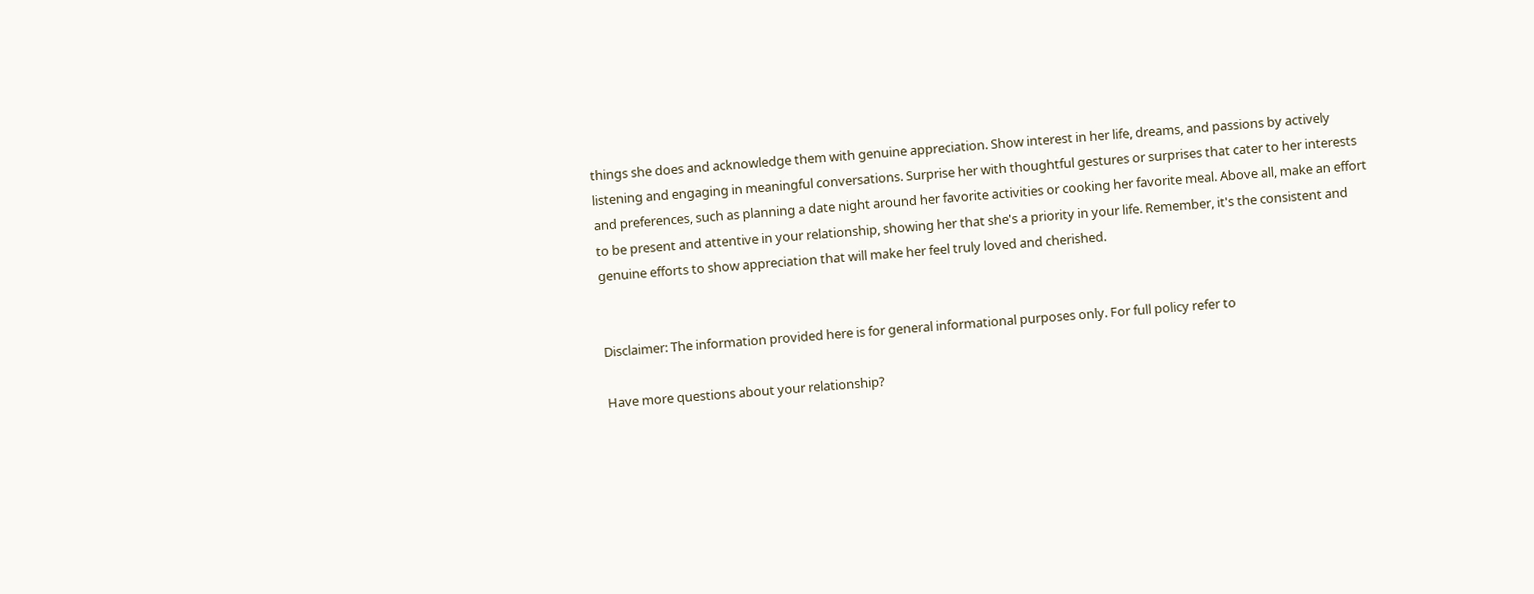things she does and acknowledge them with genuine appreciation. Show interest in her life, dreams, and passions by actively listening and engaging in meaningful conversations. Surprise her with thoughtful gestures or surprises that cater to her interests and preferences, such as planning a date night around her favorite activities or cooking her favorite meal. Above all, make an effort to be present and attentive in your relationship, showing her that she's a priority in your life. Remember, it's the consistent and genuine efforts to show appreciation that will make her feel truly loved and cherished.


Disclaimer: The information provided here is for general informational purposes only. For full policy refer to

Have more questions about your relationship?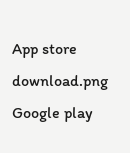App store download.png
Google play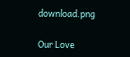download.png

Our Love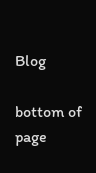Blog

bottom of page